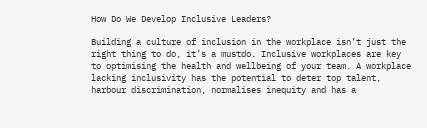How Do We Develop Inclusive Leaders?

Building a culture of inclusion in the workplace isn’t just the right thing to do, it’s a mustdo. Inclusive workplaces are key to optimising the health and wellbeing of your team. A workplace lacking inclusivity has the potential to deter top talent, harbour discrimination, normalises inequity and has a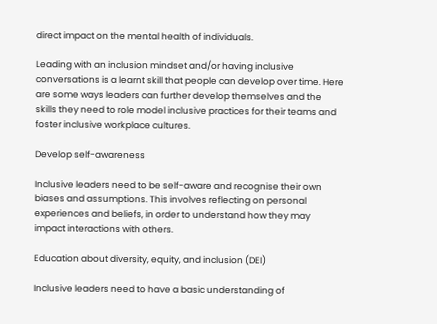direct impact on the mental health of individuals.

Leading with an inclusion mindset and/or having inclusive conversations is a learnt skill that people can develop over time. Here are some ways leaders can further develop themselves and the skills they need to role model inclusive practices for their teams and foster inclusive workplace cultures.

Develop self-awareness

Inclusive leaders need to be self-aware and recognise their own biases and assumptions. This involves reflecting on personal experiences and beliefs, in order to understand how they may impact interactions with others.

Education about diversity, equity, and inclusion (DEI)

Inclusive leaders need to have a basic understanding of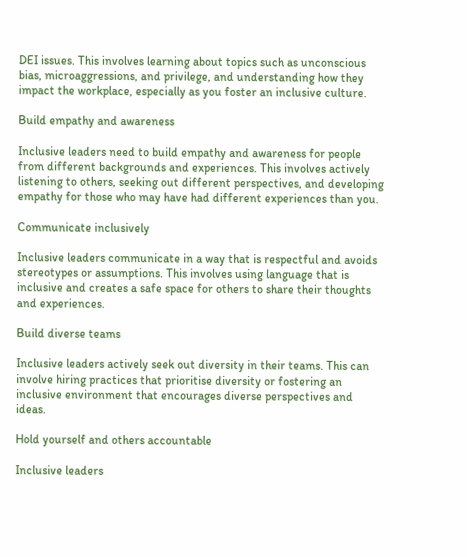DEI issues. This involves learning about topics such as unconscious bias, microaggressions, and privilege, and understanding how they impact the workplace, especially as you foster an inclusive culture.

Build empathy and awareness

Inclusive leaders need to build empathy and awareness for people from different backgrounds and experiences. This involves actively listening to others, seeking out different perspectives, and developing empathy for those who may have had different experiences than you.

Communicate inclusively

Inclusive leaders communicate in a way that is respectful and avoids stereotypes or assumptions. This involves using language that is inclusive and creates a safe space for others to share their thoughts and experiences.

Build diverse teams

Inclusive leaders actively seek out diversity in their teams. This can involve hiring practices that prioritise diversity or fostering an inclusive environment that encourages diverse perspectives and ideas.

Hold yourself and others accountable

Inclusive leaders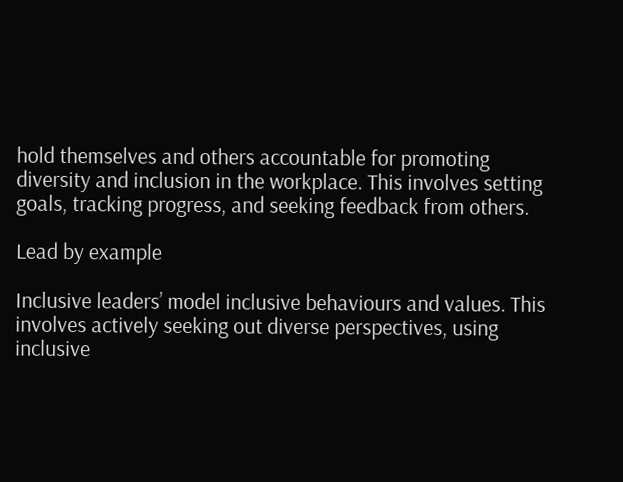hold themselves and others accountable for promoting diversity and inclusion in the workplace. This involves setting goals, tracking progress, and seeking feedback from others.

Lead by example

Inclusive leaders’ model inclusive behaviours and values. This involves actively seeking out diverse perspectives, using inclusive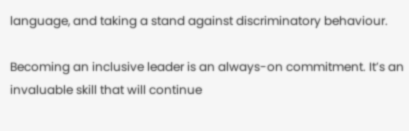language, and taking a stand against discriminatory behaviour.

Becoming an inclusive leader is an always-on commitment. It’s an invaluable skill that will continue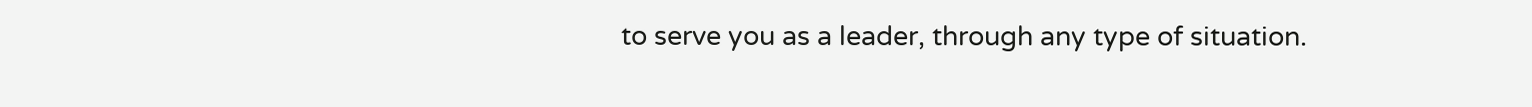to serve you as a leader, through any type of situation.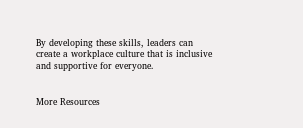By developing these skills, leaders can create a workplace culture that is inclusive and supportive for everyone.


More Resources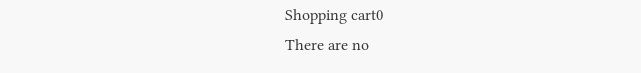Shopping cart0
There are no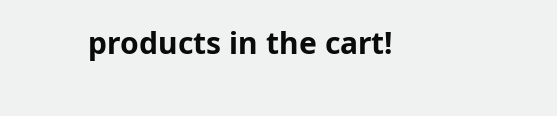products in the cart!